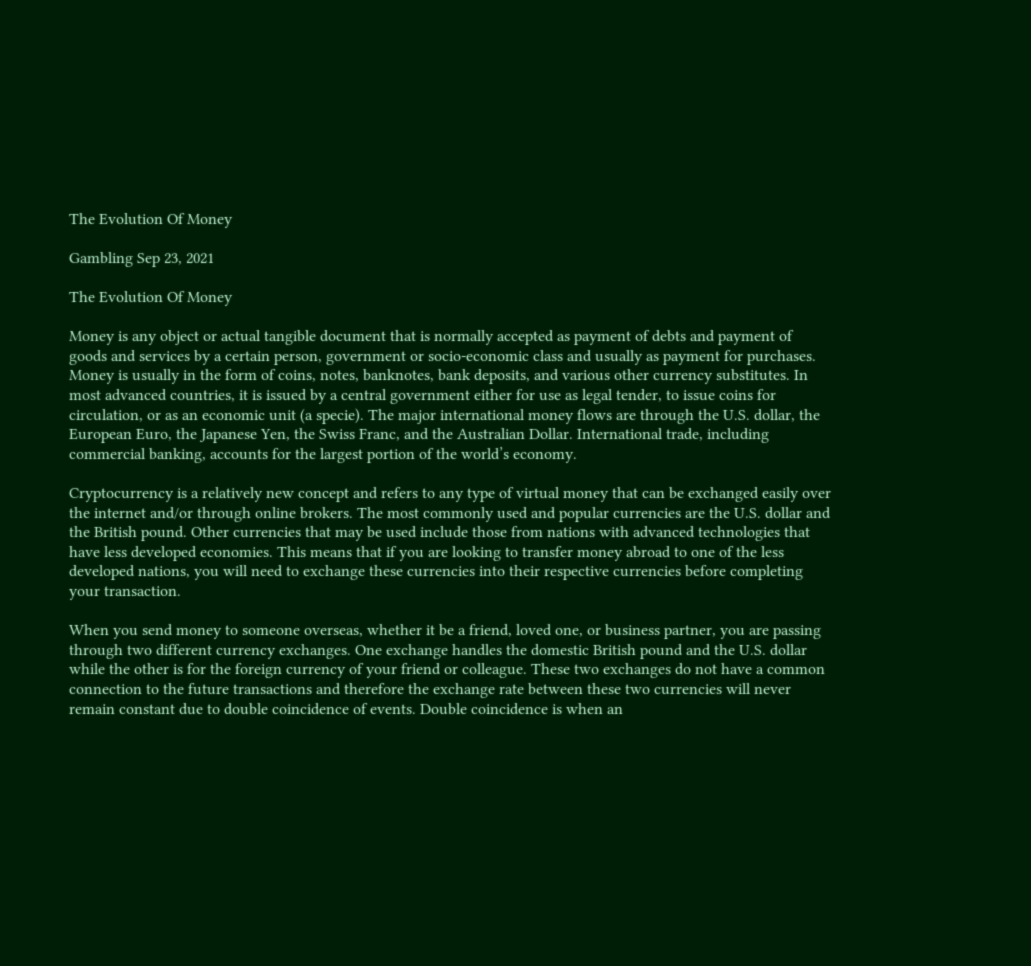The Evolution Of Money

Gambling Sep 23, 2021

The Evolution Of Money

Money is any object or actual tangible document that is normally accepted as payment of debts and payment of goods and services by a certain person, government or socio-economic class and usually as payment for purchases. Money is usually in the form of coins, notes, banknotes, bank deposits, and various other currency substitutes. In most advanced countries, it is issued by a central government either for use as legal tender, to issue coins for circulation, or as an economic unit (a specie). The major international money flows are through the U.S. dollar, the European Euro, the Japanese Yen, the Swiss Franc, and the Australian Dollar. International trade, including commercial banking, accounts for the largest portion of the world’s economy.

Cryptocurrency is a relatively new concept and refers to any type of virtual money that can be exchanged easily over the internet and/or through online brokers. The most commonly used and popular currencies are the U.S. dollar and the British pound. Other currencies that may be used include those from nations with advanced technologies that have less developed economies. This means that if you are looking to transfer money abroad to one of the less developed nations, you will need to exchange these currencies into their respective currencies before completing your transaction.

When you send money to someone overseas, whether it be a friend, loved one, or business partner, you are passing through two different currency exchanges. One exchange handles the domestic British pound and the U.S. dollar while the other is for the foreign currency of your friend or colleague. These two exchanges do not have a common connection to the future transactions and therefore the exchange rate between these two currencies will never remain constant due to double coincidence of events. Double coincidence is when an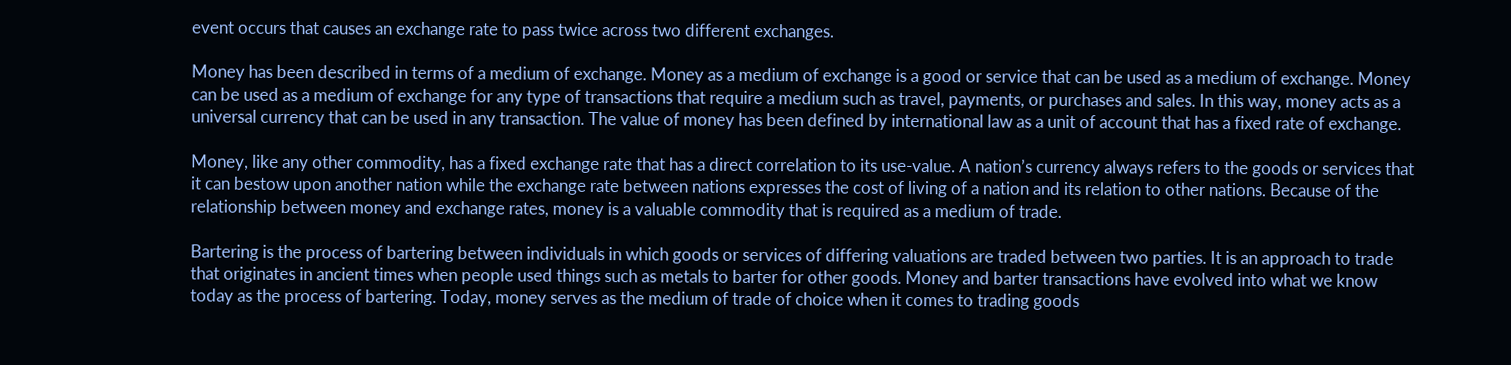event occurs that causes an exchange rate to pass twice across two different exchanges.

Money has been described in terms of a medium of exchange. Money as a medium of exchange is a good or service that can be used as a medium of exchange. Money can be used as a medium of exchange for any type of transactions that require a medium such as travel, payments, or purchases and sales. In this way, money acts as a universal currency that can be used in any transaction. The value of money has been defined by international law as a unit of account that has a fixed rate of exchange.

Money, like any other commodity, has a fixed exchange rate that has a direct correlation to its use-value. A nation’s currency always refers to the goods or services that it can bestow upon another nation while the exchange rate between nations expresses the cost of living of a nation and its relation to other nations. Because of the relationship between money and exchange rates, money is a valuable commodity that is required as a medium of trade.

Bartering is the process of bartering between individuals in which goods or services of differing valuations are traded between two parties. It is an approach to trade that originates in ancient times when people used things such as metals to barter for other goods. Money and barter transactions have evolved into what we know today as the process of bartering. Today, money serves as the medium of trade of choice when it comes to trading goods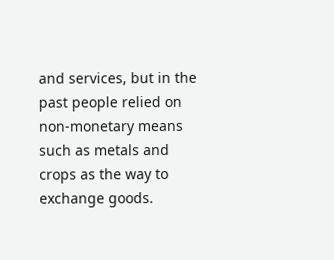and services, but in the past people relied on non-monetary means such as metals and crops as the way to exchange goods.